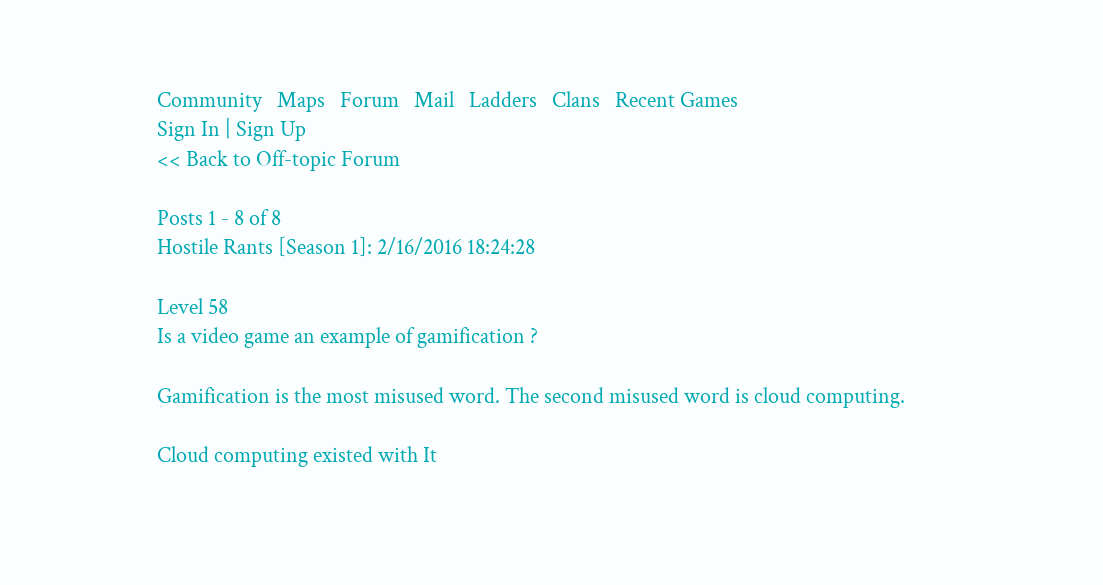Community   Maps   Forum   Mail   Ladders   Clans   Recent Games
Sign In | Sign Up
<< Back to Off-topic Forum

Posts 1 - 8 of 8
Hostile Rants [Season 1]: 2/16/2016 18:24:28

Level 58
Is a video game an example of gamification ?

Gamification is the most misused word. The second misused word is cloud computing.

Cloud computing existed with It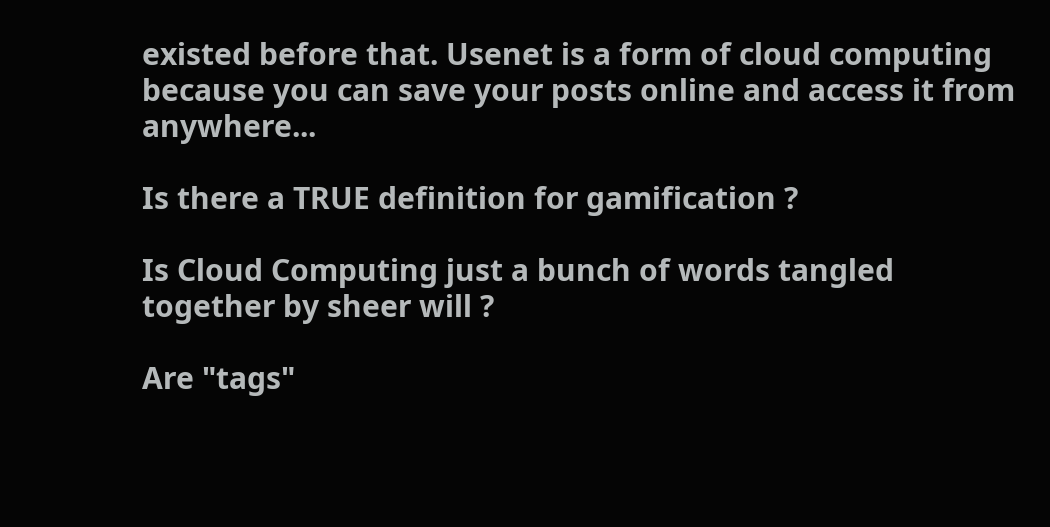existed before that. Usenet is a form of cloud computing because you can save your posts online and access it from anywhere...

Is there a TRUE definition for gamification ?

Is Cloud Computing just a bunch of words tangled together by sheer will ?

Are "tags"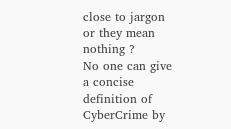close to jargon or they mean nothing ?
No one can give a concise definition of CyberCrime by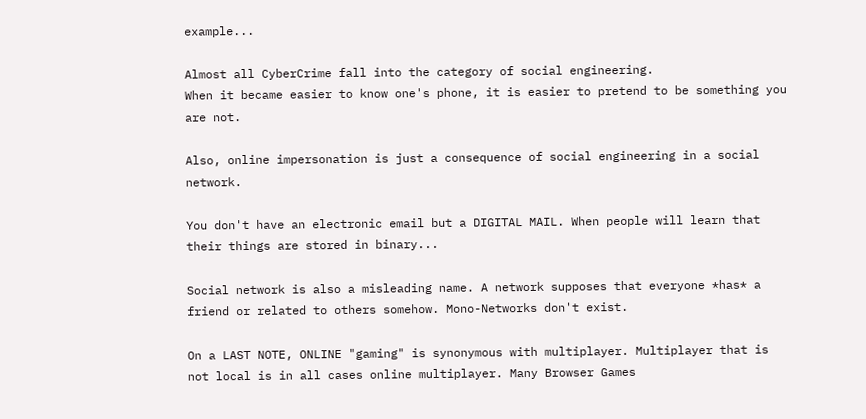example...

Almost all CyberCrime fall into the category of social engineering.
When it became easier to know one's phone, it is easier to pretend to be something you are not.

Also, online impersonation is just a consequence of social engineering in a social network.

You don't have an electronic email but a DIGITAL MAIL. When people will learn that their things are stored in binary...

Social network is also a misleading name. A network supposes that everyone *has* a friend or related to others somehow. Mono-Networks don't exist.

On a LAST NOTE, ONLINE "gaming" is synonymous with multiplayer. Multiplayer that is not local is in all cases online multiplayer. Many Browser Games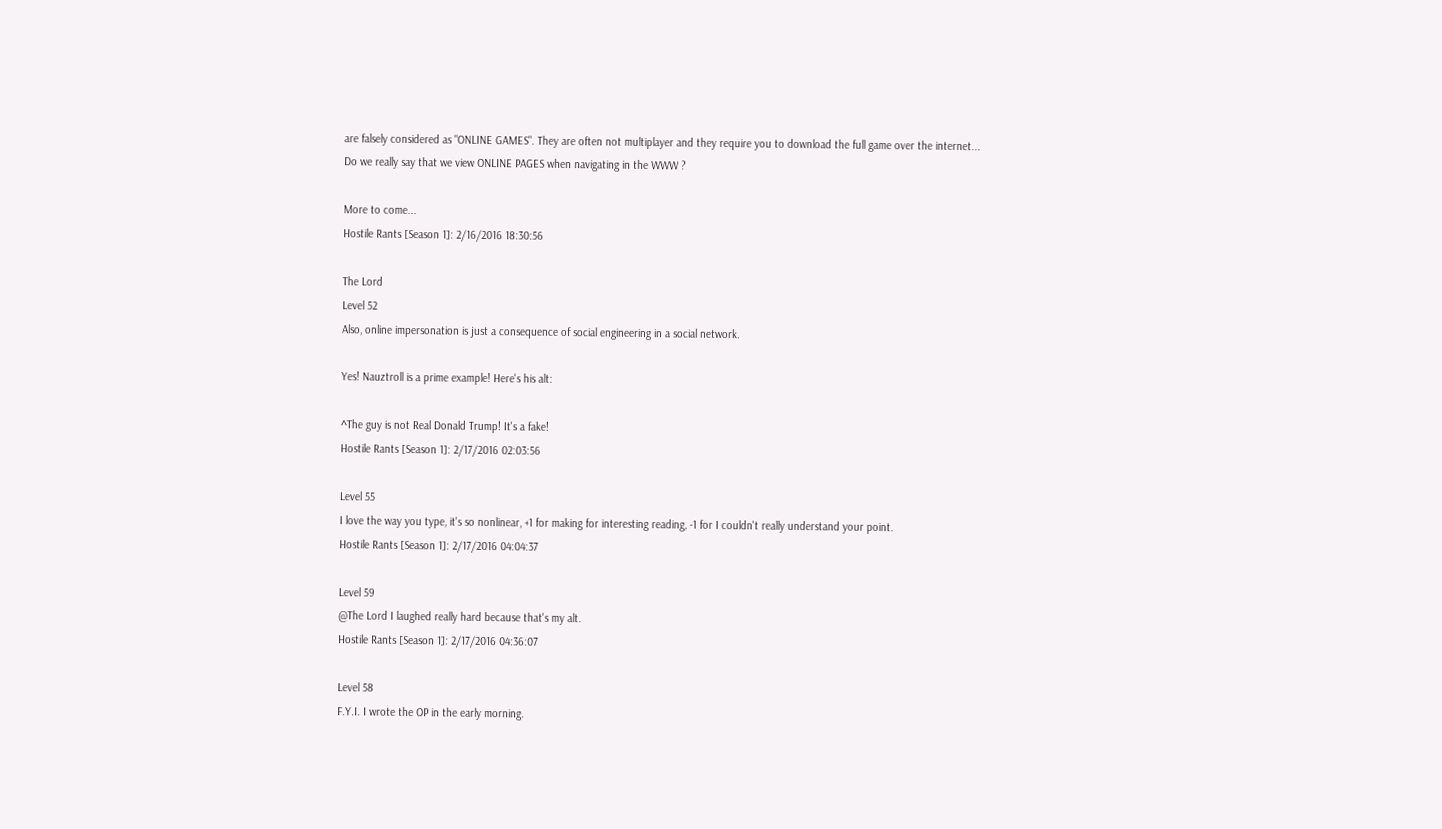are falsely considered as "ONLINE GAMES". They are often not multiplayer and they require you to download the full game over the internet...
Do we really say that we view ONLINE PAGES when navigating in the WWW ?

More to come...
Hostile Rants [Season 1]: 2/16/2016 18:30:56

The Lord
Level 52
Also, online impersonation is just a consequence of social engineering in a social network.

Yes! Nauztroll is a prime example! Here's his alt:

^The guy is not Real Donald Trump! It's a fake!
Hostile Rants [Season 1]: 2/17/2016 02:03:56

Level 55
I love the way you type, it's so nonlinear, +1 for making for interesting reading, -1 for I couldn't really understand your point.
Hostile Rants [Season 1]: 2/17/2016 04:04:37

Level 59
@The Lord I laughed really hard because that's my alt.
Hostile Rants [Season 1]: 2/17/2016 04:36:07

Level 58
F.Y.I. I wrote the OP in the early morning.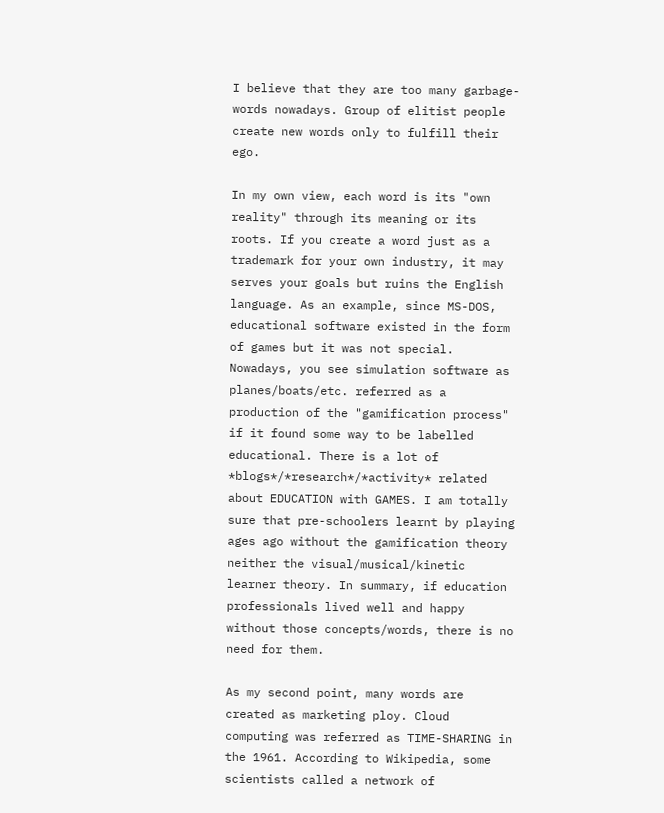I believe that they are too many garbage-words nowadays. Group of elitist people create new words only to fulfill their ego.

In my own view, each word is its "own reality" through its meaning or its roots. If you create a word just as a trademark for your own industry, it may serves your goals but ruins the English language. As an example, since MS-DOS, educational software existed in the form of games but it was not special. Nowadays, you see simulation software as planes/boats/etc. referred as a production of the "gamification process" if it found some way to be labelled educational. There is a lot of *blogs*/*research*/*activity* related about EDUCATION with GAMES. I am totally sure that pre-schoolers learnt by playing ages ago without the gamification theory neither the visual/musical/kinetic learner theory. In summary, if education professionals lived well and happy without those concepts/words, there is no need for them.

As my second point, many words are created as marketing ploy. Cloud computing was referred as TIME-SHARING in the 1961. According to Wikipedia, some scientists called a network of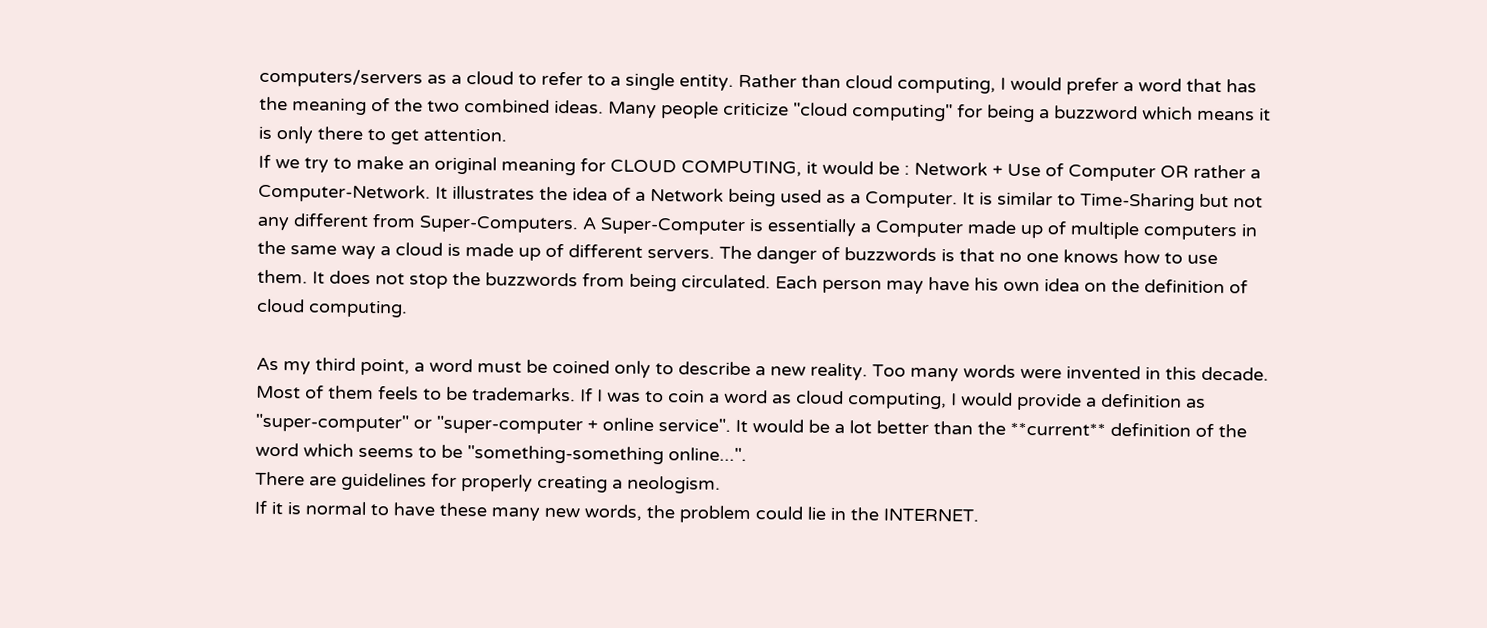computers/servers as a cloud to refer to a single entity. Rather than cloud computing, I would prefer a word that has the meaning of the two combined ideas. Many people criticize "cloud computing" for being a buzzword which means it is only there to get attention.
If we try to make an original meaning for CLOUD COMPUTING, it would be : Network + Use of Computer OR rather a Computer-Network. It illustrates the idea of a Network being used as a Computer. It is similar to Time-Sharing but not any different from Super-Computers. A Super-Computer is essentially a Computer made up of multiple computers in the same way a cloud is made up of different servers. The danger of buzzwords is that no one knows how to use them. It does not stop the buzzwords from being circulated. Each person may have his own idea on the definition of cloud computing.

As my third point, a word must be coined only to describe a new reality. Too many words were invented in this decade. Most of them feels to be trademarks. If I was to coin a word as cloud computing, I would provide a definition as "super-computer" or "super-computer + online service". It would be a lot better than the **current** definition of the word which seems to be "something-something online...".
There are guidelines for properly creating a neologism.
If it is normal to have these many new words, the problem could lie in the INTERNET.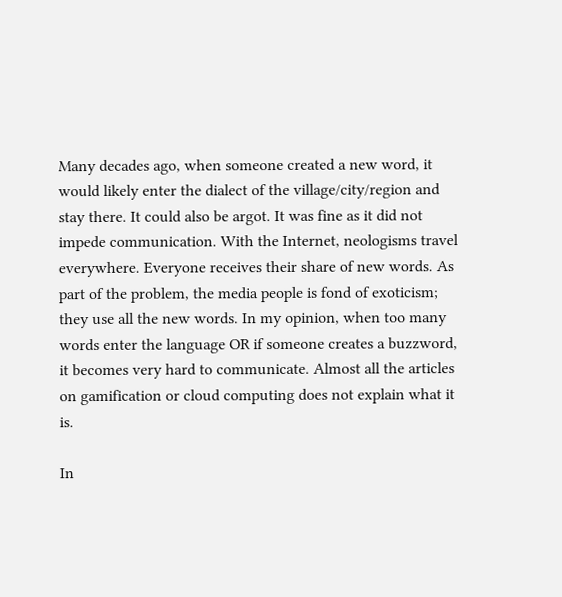Many decades ago, when someone created a new word, it would likely enter the dialect of the village/city/region and stay there. It could also be argot. It was fine as it did not impede communication. With the Internet, neologisms travel everywhere. Everyone receives their share of new words. As part of the problem, the media people is fond of exoticism; they use all the new words. In my opinion, when too many words enter the language OR if someone creates a buzzword, it becomes very hard to communicate. Almost all the articles on gamification or cloud computing does not explain what it is.

In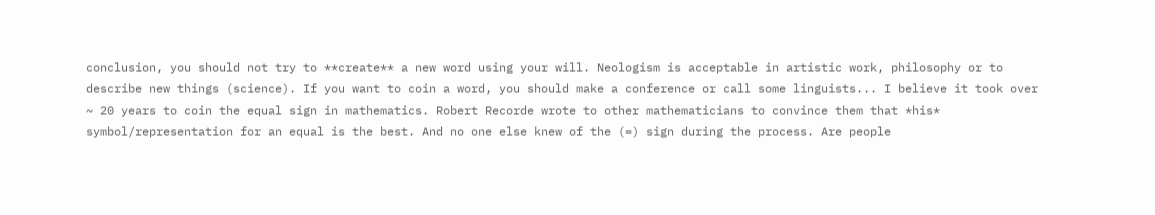conclusion, you should not try to **create** a new word using your will. Neologism is acceptable in artistic work, philosophy or to describe new things (science). If you want to coin a word, you should make a conference or call some linguists... I believe it took over ~ 20 years to coin the equal sign in mathematics. Robert Recorde wrote to other mathematicians to convince them that *his* symbol/representation for an equal is the best. And no one else knew of the (=) sign during the process. Are people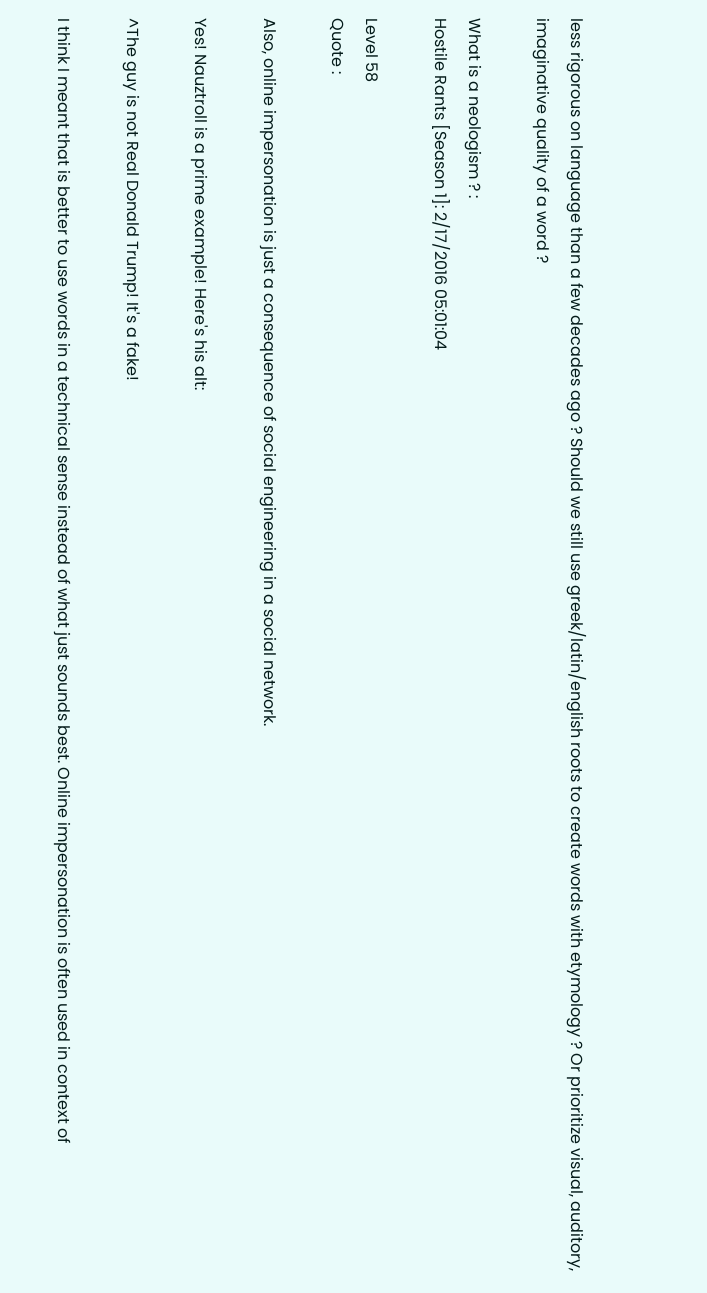less rigorous on language than a few decades ago ? Should we still use greek/latin/english roots to create words with etymology ? Or prioritize visual, auditory, imaginative quality of a word ?

What is a neologism ? :
Hostile Rants [Season 1]: 2/17/2016 05:01:04

Level 58
Quote :

Also, online impersonation is just a consequence of social engineering in a social network.

Yes! Nauztroll is a prime example! Here's his alt:

^The guy is not Real Donald Trump! It's a fake!

I think I meant that is better to use words in a technical sense instead of what just sounds best. Online impersonation is often used in context of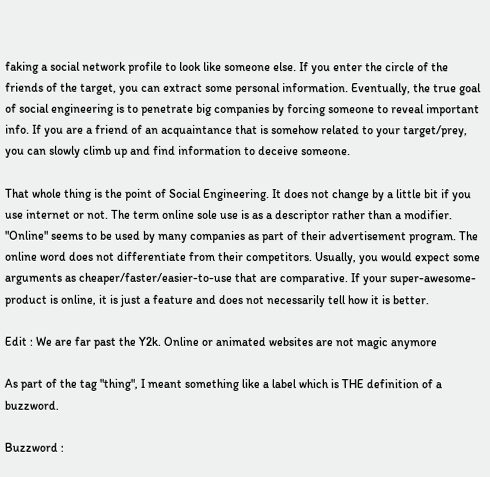faking a social network profile to look like someone else. If you enter the circle of the friends of the target, you can extract some personal information. Eventually, the true goal of social engineering is to penetrate big companies by forcing someone to reveal important info. If you are a friend of an acquaintance that is somehow related to your target/prey, you can slowly climb up and find information to deceive someone.

That whole thing is the point of Social Engineering. It does not change by a little bit if you use internet or not. The term online sole use is as a descriptor rather than a modifier. "Online" seems to be used by many companies as part of their advertisement program. The online word does not differentiate from their competitors. Usually, you would expect some arguments as cheaper/faster/easier-to-use that are comparative. If your super-awesome-product is online, it is just a feature and does not necessarily tell how it is better.

Edit : We are far past the Y2k. Online or animated websites are not magic anymore

As part of the tag "thing", I meant something like a label which is THE definition of a buzzword.

Buzzword :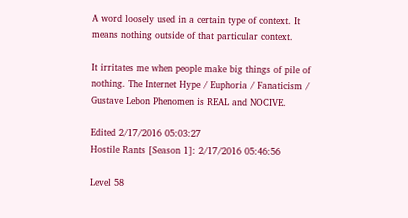A word loosely used in a certain type of context. It means nothing outside of that particular context.

It irritates me when people make big things of pile of nothing. The Internet Hype / Euphoria / Fanaticism / Gustave Lebon Phenomen is REAL and NOCIVE.

Edited 2/17/2016 05:03:27
Hostile Rants [Season 1]: 2/17/2016 05:46:56

Level 58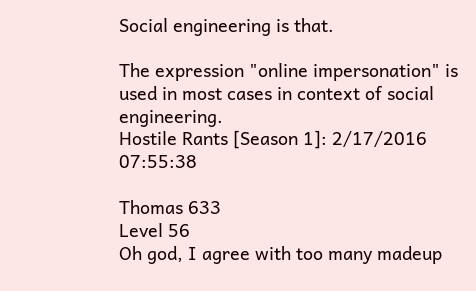Social engineering is that.

The expression "online impersonation" is used in most cases in context of social engineering.
Hostile Rants [Season 1]: 2/17/2016 07:55:38

Thomas 633
Level 56
Oh god, I agree with too many madeup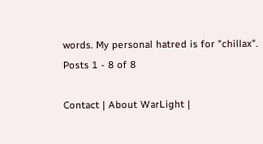words. My personal hatred is for "chillax".
Posts 1 - 8 of 8

Contact | About WarLight |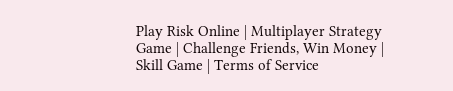Play Risk Online | Multiplayer Strategy Game | Challenge Friends, Win Money | Skill Game | Terms of Service